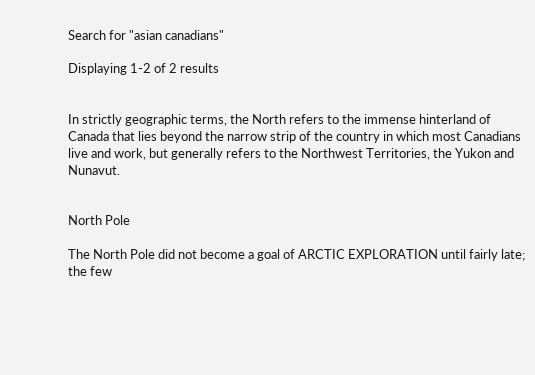Search for "asian canadians"

Displaying 1-2 of 2 results


In strictly geographic terms, the North refers to the immense hinterland of Canada that lies beyond the narrow strip of the country in which most Canadians live and work, but generally refers to the Northwest Territories, the Yukon and Nunavut.


North Pole

The North Pole did not become a goal of ARCTIC EXPLORATION until fairly late; the few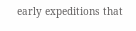early expeditions that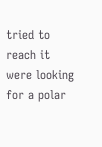tried to reach it were looking for a polar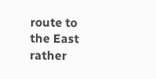route to the East rather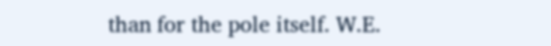than for the pole itself. W.E.